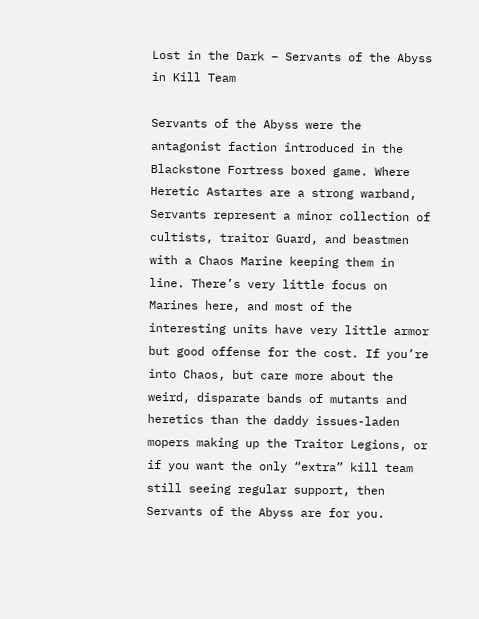Lost in the Dark – Servants of the Abyss in Kill Team

Servants of the Abyss were the antagonist faction introduced in the Blackstone Fortress boxed game. Where Heretic Astartes are a strong warband, Servants represent a minor collection of cultists, traitor Guard, and beastmen with a Chaos Marine keeping them in line. There’s very little focus on Marines here, and most of the interesting units have very little armor but good offense for the cost. If you’re into Chaos, but care more about the weird, disparate bands of mutants and heretics than the daddy issues-laden mopers making up the Traitor Legions, or if you want the only “extra” kill team still seeing regular support, then Servants of the Abyss are for you.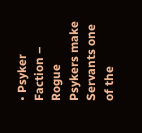• Psyker Faction – Rogue Psykers make Servants one of the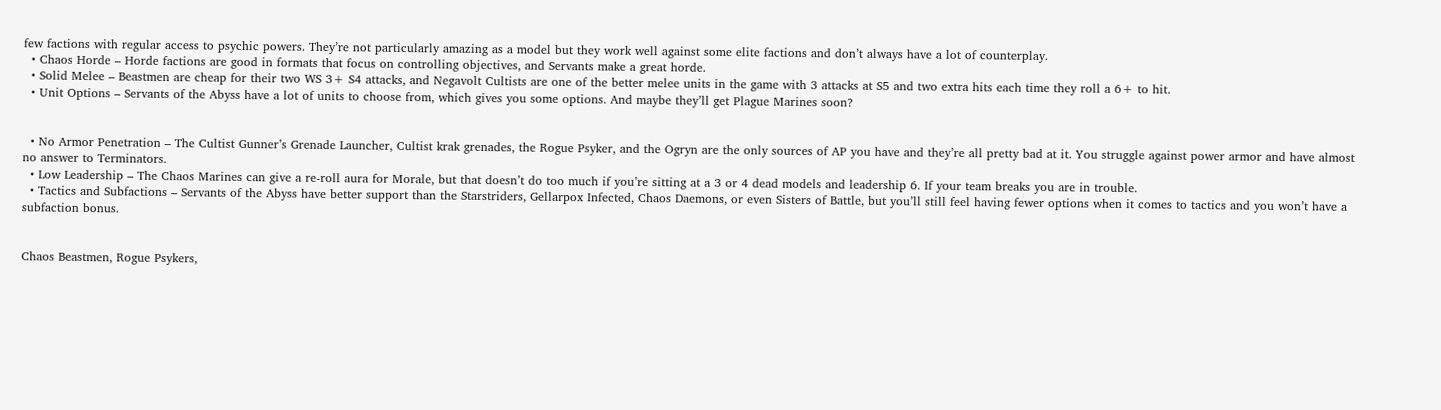few factions with regular access to psychic powers. They’re not particularly amazing as a model but they work well against some elite factions and don’t always have a lot of counterplay.
  • Chaos Horde – Horde factions are good in formats that focus on controlling objectives, and Servants make a great horde.
  • Solid Melee – Beastmen are cheap for their two WS 3+ S4 attacks, and Negavolt Cultists are one of the better melee units in the game with 3 attacks at S5 and two extra hits each time they roll a 6+ to hit.
  • Unit Options – Servants of the Abyss have a lot of units to choose from, which gives you some options. And maybe they’ll get Plague Marines soon?


  • No Armor Penetration – The Cultist Gunner’s Grenade Launcher, Cultist krak grenades, the Rogue Psyker, and the Ogryn are the only sources of AP you have and they’re all pretty bad at it. You struggle against power armor and have almost no answer to Terminators.
  • Low Leadership – The Chaos Marines can give a re-roll aura for Morale, but that doesn’t do too much if you’re sitting at a 3 or 4 dead models and leadership 6. If your team breaks you are in trouble.
  • Tactics and Subfactions – Servants of the Abyss have better support than the Starstriders, Gellarpox Infected, Chaos Daemons, or even Sisters of Battle, but you’ll still feel having fewer options when it comes to tactics and you won’t have a subfaction bonus.


Chaos Beastmen, Rogue Psykers,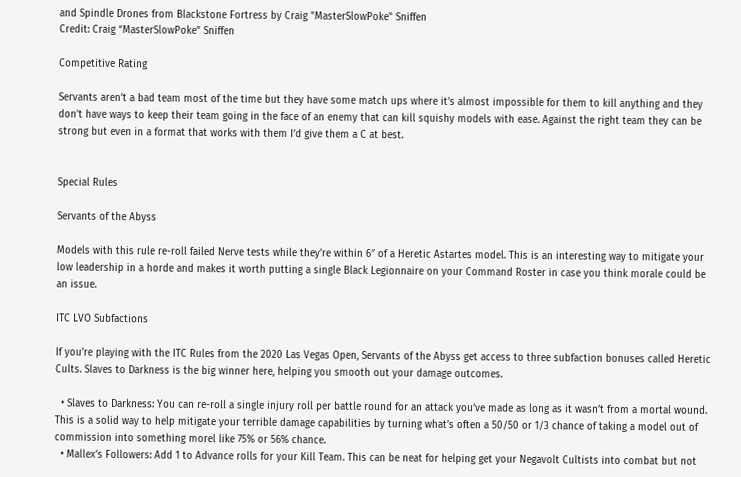and Spindle Drones from Blackstone Fortress by Craig "MasterSlowPoke" Sniffen
Credit: Craig “MasterSlowPoke” Sniffen

Competitive Rating

Servants aren’t a bad team most of the time but they have some match ups where it’s almost impossible for them to kill anything and they don’t have ways to keep their team going in the face of an enemy that can kill squishy models with ease. Against the right team they can be strong but even in a format that works with them I’d give them a C at best.


Special Rules

Servants of the Abyss

Models with this rule re-roll failed Nerve tests while they’re within 6″ of a Heretic Astartes model. This is an interesting way to mitigate your low leadership in a horde and makes it worth putting a single Black Legionnaire on your Command Roster in case you think morale could be an issue.

ITC LVO Subfactions

If you’re playing with the ITC Rules from the 2020 Las Vegas Open, Servants of the Abyss get access to three subfaction bonuses called Heretic Cults. Slaves to Darkness is the big winner here, helping you smooth out your damage outcomes.

  • Slaves to Darkness: You can re-roll a single injury roll per battle round for an attack you’ve made as long as it wasn’t from a mortal wound. This is a solid way to help mitigate your terrible damage capabilities by turning what’s often a 50/50 or 1/3 chance of taking a model out of commission into something morel like 75% or 56% chance.
  • Mallex’s Followers: Add 1 to Advance rolls for your Kill Team. This can be neat for helping get your Negavolt Cultists into combat but not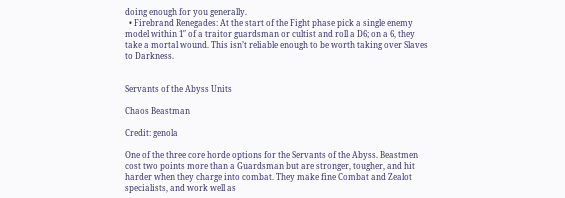doing enough for you generally.
  • Firebrand Renegades: At the start of the Fight phase pick a single enemy model within 1″ of a traitor guardsman or cultist and roll a D6; on a 6, they take a mortal wound. This isn’t reliable enough to be worth taking over Slaves to Darkness.


Servants of the Abyss Units

Chaos Beastman

Credit: genola

One of the three core horde options for the Servants of the Abyss. Beastmen cost two points more than a Guardsman but are stronger, tougher, and hit harder when they charge into combat. They make fine Combat and Zealot specialists, and work well as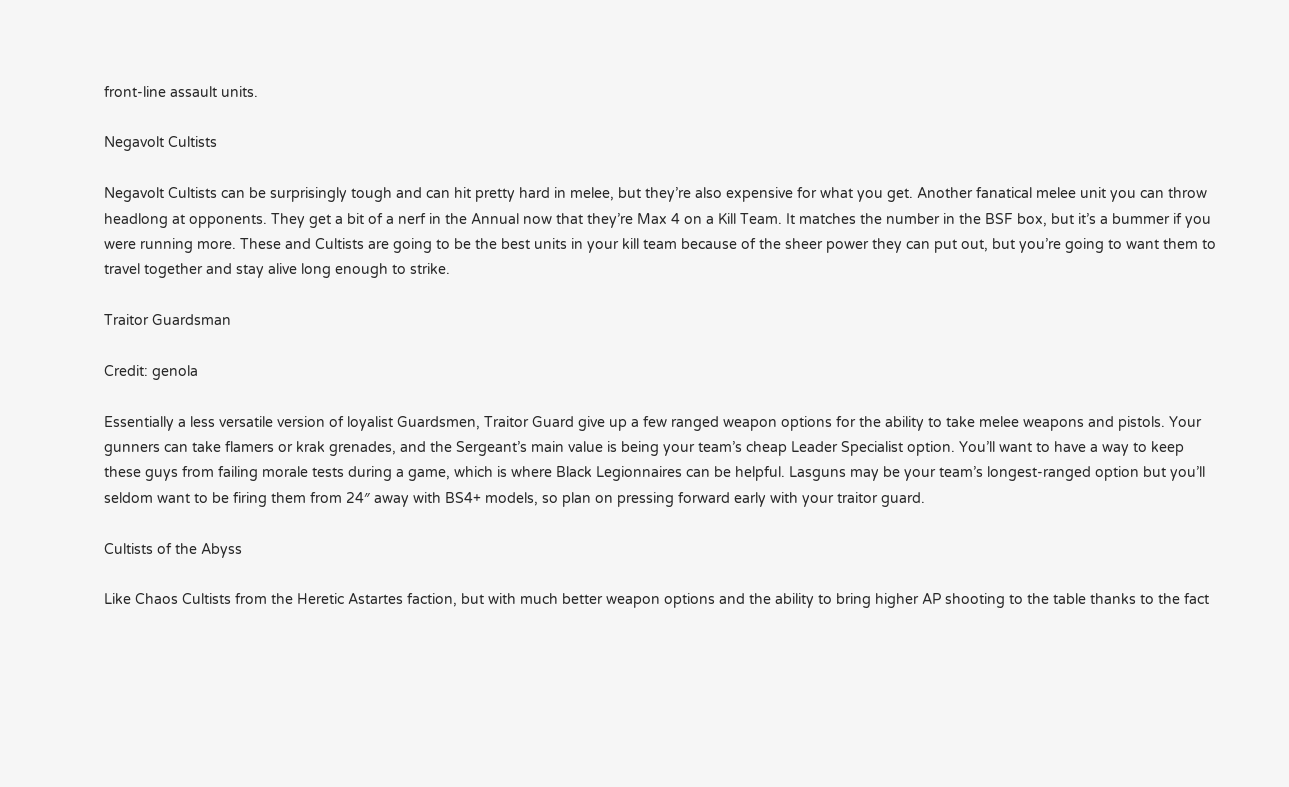front-line assault units.

Negavolt Cultists

Negavolt Cultists can be surprisingly tough and can hit pretty hard in melee, but they’re also expensive for what you get. Another fanatical melee unit you can throw headlong at opponents. They get a bit of a nerf in the Annual now that they’re Max 4 on a Kill Team. It matches the number in the BSF box, but it’s a bummer if you were running more. These and Cultists are going to be the best units in your kill team because of the sheer power they can put out, but you’re going to want them to travel together and stay alive long enough to strike.

Traitor Guardsman

Credit: genola

Essentially a less versatile version of loyalist Guardsmen, Traitor Guard give up a few ranged weapon options for the ability to take melee weapons and pistols. Your gunners can take flamers or krak grenades, and the Sergeant’s main value is being your team’s cheap Leader Specialist option. You’ll want to have a way to keep these guys from failing morale tests during a game, which is where Black Legionnaires can be helpful. Lasguns may be your team’s longest-ranged option but you’ll seldom want to be firing them from 24″ away with BS4+ models, so plan on pressing forward early with your traitor guard.

Cultists of the Abyss

Like Chaos Cultists from the Heretic Astartes faction, but with much better weapon options and the ability to bring higher AP shooting to the table thanks to the fact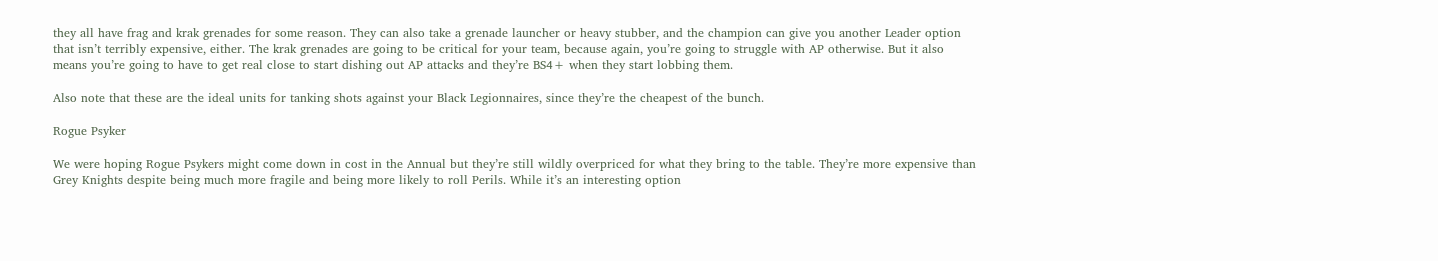they all have frag and krak grenades for some reason. They can also take a grenade launcher or heavy stubber, and the champion can give you another Leader option that isn’t terribly expensive, either. The krak grenades are going to be critical for your team, because again, you’re going to struggle with AP otherwise. But it also means you’re going to have to get real close to start dishing out AP attacks and they’re BS4+ when they start lobbing them.

Also note that these are the ideal units for tanking shots against your Black Legionnaires, since they’re the cheapest of the bunch.

Rogue Psyker

We were hoping Rogue Psykers might come down in cost in the Annual but they’re still wildly overpriced for what they bring to the table. They’re more expensive than Grey Knights despite being much more fragile and being more likely to roll Perils. While it’s an interesting option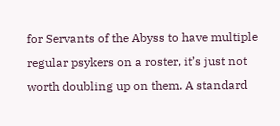for Servants of the Abyss to have multiple regular psykers on a roster, it’s just not worth doubling up on them. A standard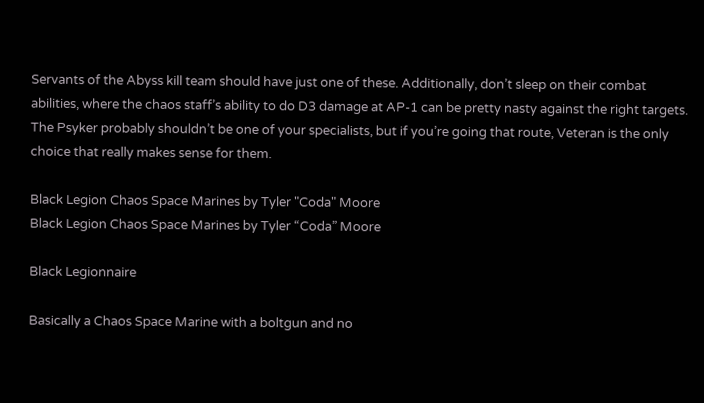Servants of the Abyss kill team should have just one of these. Additionally, don’t sleep on their combat abilities, where the chaos staff’s ability to do D3 damage at AP-1 can be pretty nasty against the right targets. The Psyker probably shouldn’t be one of your specialists, but if you’re going that route, Veteran is the only choice that really makes sense for them.

Black Legion Chaos Space Marines by Tyler "Coda" Moore
Black Legion Chaos Space Marines by Tyler “Coda” Moore

Black Legionnaire

Basically a Chaos Space Marine with a boltgun and no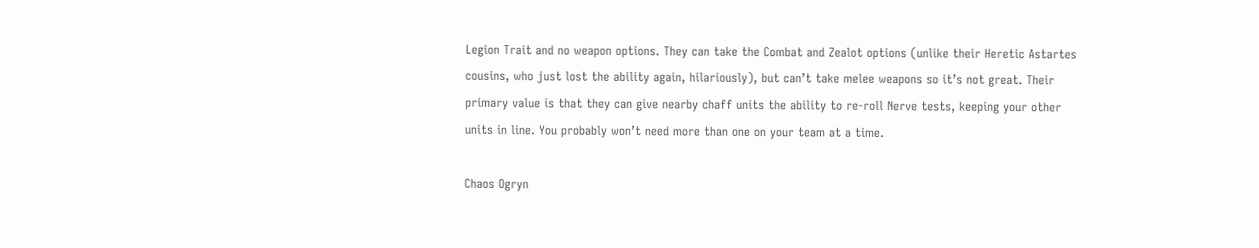Legion Trait and no weapon options. They can take the Combat and Zealot options (unlike their Heretic Astartes cousins, who just lost the ability again, hilariously), but can’t take melee weapons so it’s not great. Their primary value is that they can give nearby chaff units the ability to re-roll Nerve tests, keeping your other units in line. You probably won’t need more than one on your team at a time.

Chaos Ogryn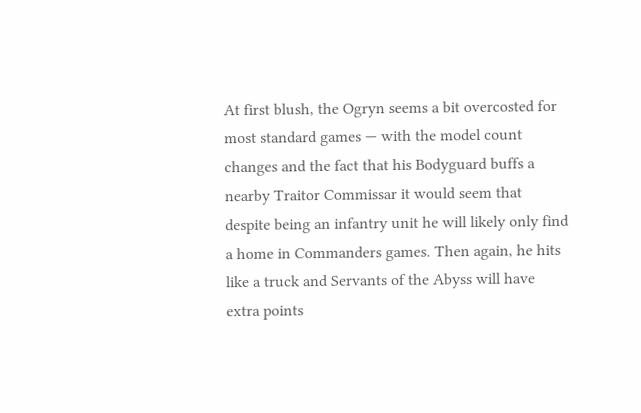At first blush, the Ogryn seems a bit overcosted for most standard games — with the model count changes and the fact that his Bodyguard buffs a nearby Traitor Commissar it would seem that despite being an infantry unit he will likely only find a home in Commanders games. Then again, he hits like a truck and Servants of the Abyss will have extra points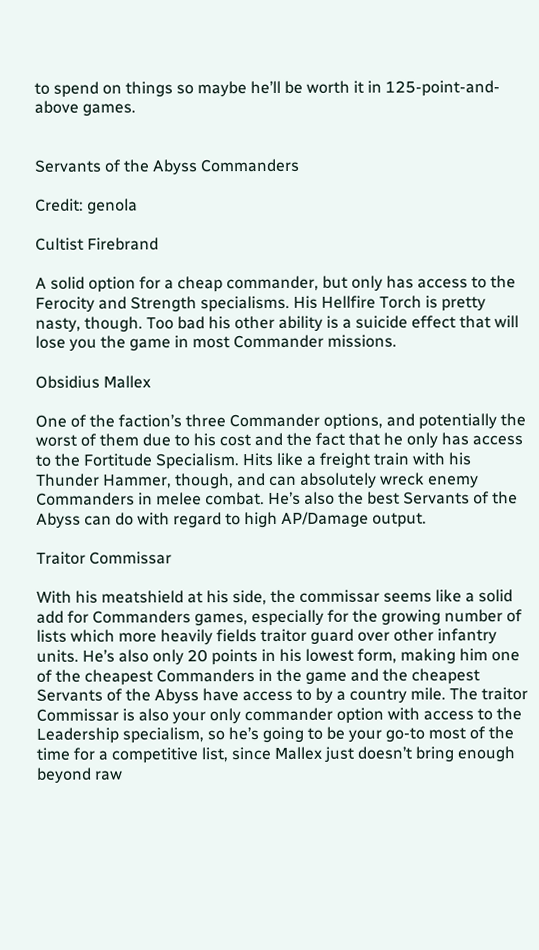to spend on things so maybe he’ll be worth it in 125-point-and-above games.


Servants of the Abyss Commanders

Credit: genola

Cultist Firebrand

A solid option for a cheap commander, but only has access to the Ferocity and Strength specialisms. His Hellfire Torch is pretty nasty, though. Too bad his other ability is a suicide effect that will lose you the game in most Commander missions.

Obsidius Mallex

One of the faction’s three Commander options, and potentially the worst of them due to his cost and the fact that he only has access to the Fortitude Specialism. Hits like a freight train with his Thunder Hammer, though, and can absolutely wreck enemy Commanders in melee combat. He’s also the best Servants of the Abyss can do with regard to high AP/Damage output.

Traitor Commissar

With his meatshield at his side, the commissar seems like a solid add for Commanders games, especially for the growing number of lists which more heavily fields traitor guard over other infantry units. He’s also only 20 points in his lowest form, making him one of the cheapest Commanders in the game and the cheapest Servants of the Abyss have access to by a country mile. The traitor Commissar is also your only commander option with access to the Leadership specialism, so he’s going to be your go-to most of the time for a competitive list, since Mallex just doesn’t bring enough beyond raw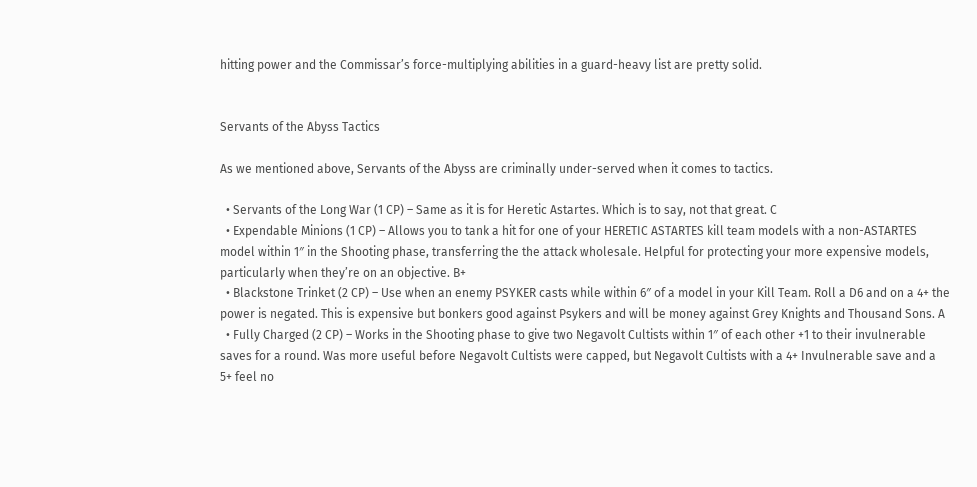hitting power and the Commissar’s force-multiplying abilities in a guard-heavy list are pretty solid.


Servants of the Abyss Tactics

As we mentioned above, Servants of the Abyss are criminally under-served when it comes to tactics.

  • Servants of the Long War (1 CP) – Same as it is for Heretic Astartes. Which is to say, not that great. C
  • Expendable Minions (1 CP) – Allows you to tank a hit for one of your HERETIC ASTARTES kill team models with a non-ASTARTES model within 1″ in the Shooting phase, transferring the the attack wholesale. Helpful for protecting your more expensive models, particularly when they’re on an objective. B+
  • Blackstone Trinket (2 CP) – Use when an enemy PSYKER casts while within 6″ of a model in your Kill Team. Roll a D6 and on a 4+ the power is negated. This is expensive but bonkers good against Psykers and will be money against Grey Knights and Thousand Sons. A
  • Fully Charged (2 CP) – Works in the Shooting phase to give two Negavolt Cultists within 1″ of each other +1 to their invulnerable saves for a round. Was more useful before Negavolt Cultists were capped, but Negavolt Cultists with a 4+ Invulnerable save and a 5+ feel no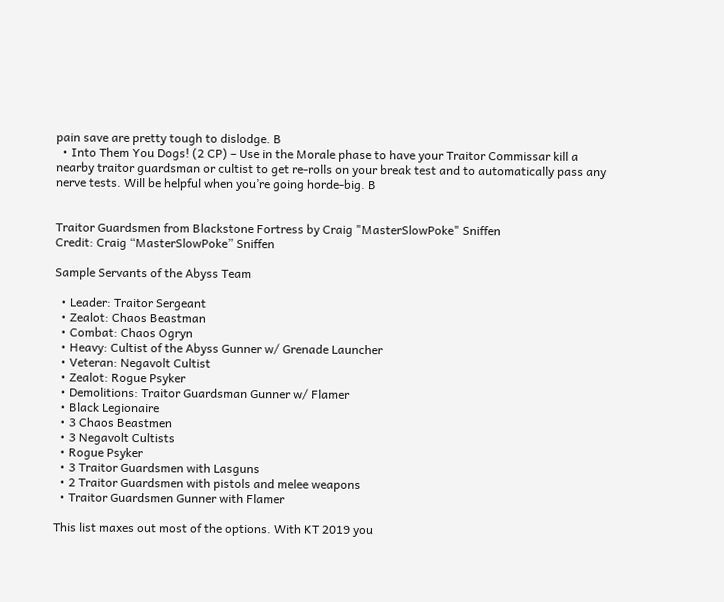pain save are pretty tough to dislodge. B
  • Into Them You Dogs! (2 CP) – Use in the Morale phase to have your Traitor Commissar kill a nearby traitor guardsman or cultist to get re-rolls on your break test and to automatically pass any nerve tests. Will be helpful when you’re going horde-big. B


Traitor Guardsmen from Blackstone Fortress by Craig "MasterSlowPoke" Sniffen
Credit: Craig “MasterSlowPoke” Sniffen

Sample Servants of the Abyss Team

  • Leader: Traitor Sergeant
  • Zealot: Chaos Beastman
  • Combat: Chaos Ogryn
  • Heavy: Cultist of the Abyss Gunner w/ Grenade Launcher
  • Veteran: Negavolt Cultist
  • Zealot: Rogue Psyker
  • Demolitions: Traitor Guardsman Gunner w/ Flamer
  • Black Legionaire
  • 3 Chaos Beastmen
  • 3 Negavolt Cultists
  • Rogue Psyker
  • 3 Traitor Guardsmen with Lasguns
  • 2 Traitor Guardsmen with pistols and melee weapons
  • Traitor Guardsmen Gunner with Flamer

This list maxes out most of the options. With KT 2019 you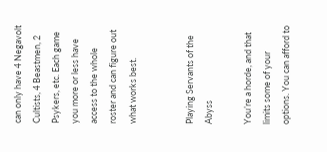can only have 4 Negavolt Cultists, 4 Beastmen, 2 Psykers, etc. Each game you more or less have access to the whole roster and can figure out what works best.


Playing Servants of the Abyss

You’re a horde, and that limits some of your options. You can afford to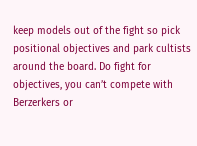keep models out of the fight so pick positional objectives and park cultists around the board. Do fight for objectives, you can’t compete with Berzerkers or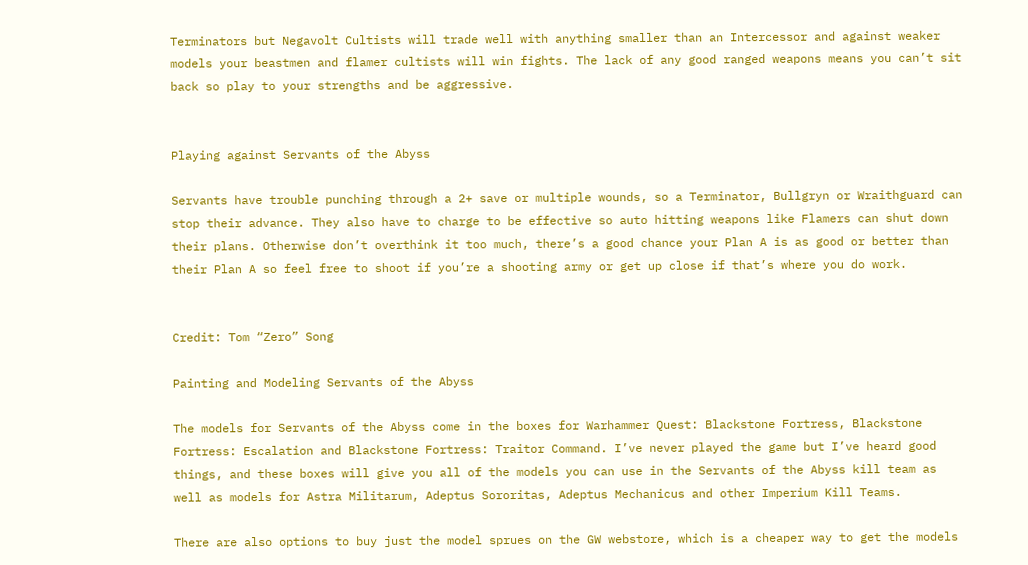Terminators but Negavolt Cultists will trade well with anything smaller than an Intercessor and against weaker models your beastmen and flamer cultists will win fights. The lack of any good ranged weapons means you can’t sit back so play to your strengths and be aggressive.


Playing against Servants of the Abyss

Servants have trouble punching through a 2+ save or multiple wounds, so a Terminator, Bullgryn or Wraithguard can stop their advance. They also have to charge to be effective so auto hitting weapons like Flamers can shut down their plans. Otherwise don’t overthink it too much, there’s a good chance your Plan A is as good or better than their Plan A so feel free to shoot if you’re a shooting army or get up close if that’s where you do work.


Credit: Tom “Zero” Song

Painting and Modeling Servants of the Abyss

The models for Servants of the Abyss come in the boxes for Warhammer Quest: Blackstone Fortress, Blackstone Fortress: Escalation and Blackstone Fortress: Traitor Command. I’ve never played the game but I’ve heard good things, and these boxes will give you all of the models you can use in the Servants of the Abyss kill team as well as models for Astra Militarum, Adeptus Sororitas, Adeptus Mechanicus and other Imperium Kill Teams.

There are also options to buy just the model sprues on the GW webstore, which is a cheaper way to get the models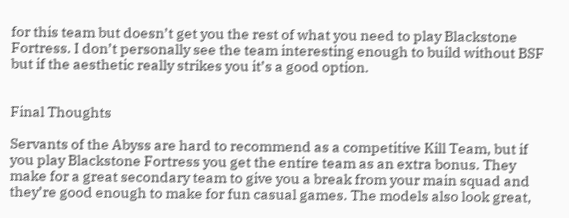for this team but doesn’t get you the rest of what you need to play Blackstone Fortress. I don’t personally see the team interesting enough to build without BSF but if the aesthetic really strikes you it’s a good option.


Final Thoughts

Servants of the Abyss are hard to recommend as a competitive Kill Team, but if you play Blackstone Fortress you get the entire team as an extra bonus. They make for a great secondary team to give you a break from your main squad and they’re good enough to make for fun casual games. The models also look great,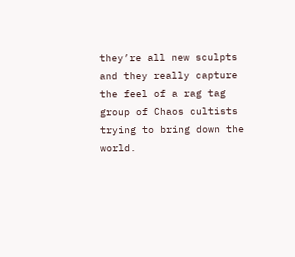they’re all new sculpts and they really capture the feel of a rag tag group of Chaos cultists trying to bring down the world.